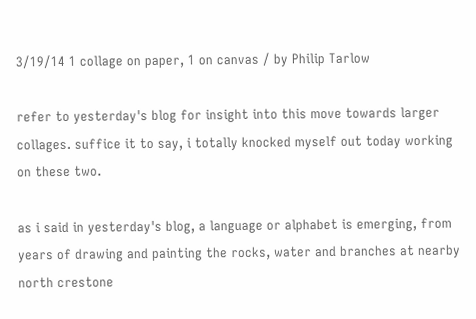3/19/14 1 collage on paper, 1 on canvas / by Philip Tarlow

refer to yesterday's blog for insight into this move towards larger collages. suffice it to say, i totally knocked myself out today working on these two.

as i said in yesterday's blog, a language or alphabet is emerging, from years of drawing and painting the rocks, water and branches at nearby north crestone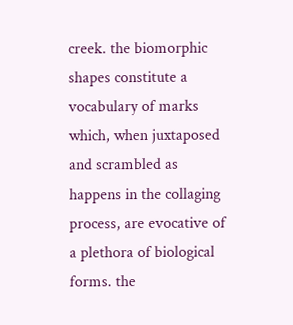creek. the biomorphic shapes constitute a vocabulary of marks which, when juxtaposed and scrambled as happens in the collaging process, are evocative of a plethora of biological forms. the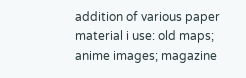addition of various paper material i use: old maps; anime images; magazine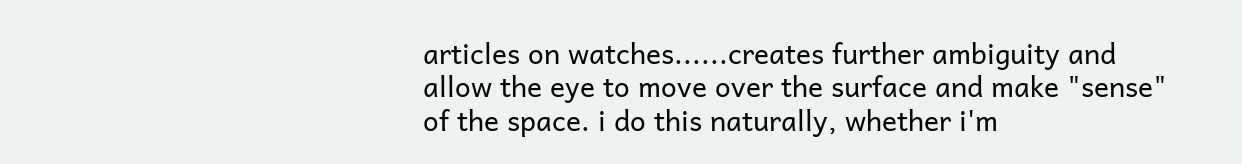articles on watches......creates further ambiguity and allow the eye to move over the surface and make "sense" of the space. i do this naturally, whether i'm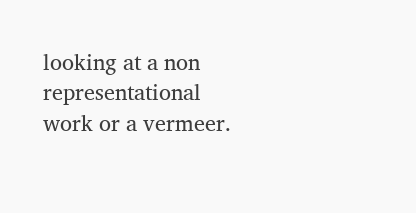looking at a non representational work or a vermeer.